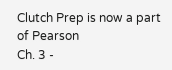Clutch Prep is now a part of Pearson
Ch. 3 -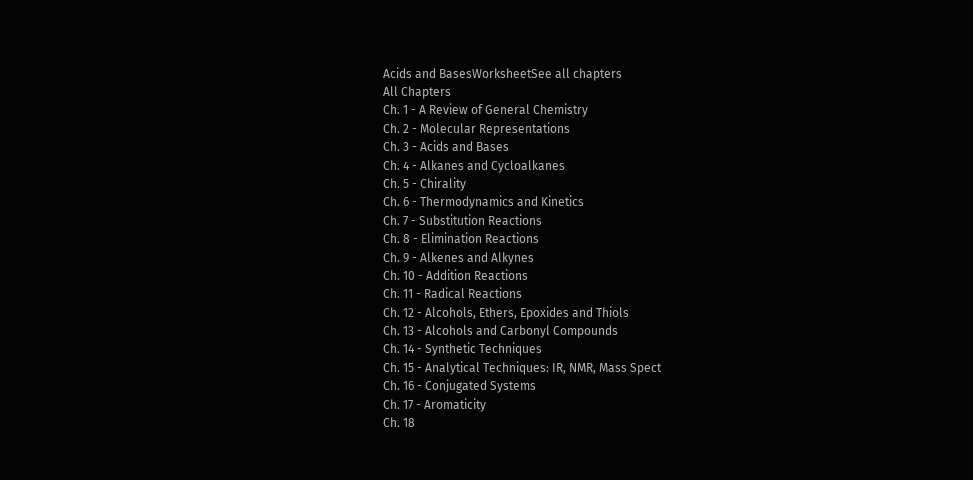Acids and BasesWorksheetSee all chapters
All Chapters
Ch. 1 - A Review of General Chemistry
Ch. 2 - Molecular Representations
Ch. 3 - Acids and Bases
Ch. 4 - Alkanes and Cycloalkanes
Ch. 5 - Chirality
Ch. 6 - Thermodynamics and Kinetics
Ch. 7 - Substitution Reactions
Ch. 8 - Elimination Reactions
Ch. 9 - Alkenes and Alkynes
Ch. 10 - Addition Reactions
Ch. 11 - Radical Reactions
Ch. 12 - Alcohols, Ethers, Epoxides and Thiols
Ch. 13 - Alcohols and Carbonyl Compounds
Ch. 14 - Synthetic Techniques
Ch. 15 - Analytical Techniques: IR, NMR, Mass Spect
Ch. 16 - Conjugated Systems
Ch. 17 - Aromaticity
Ch. 18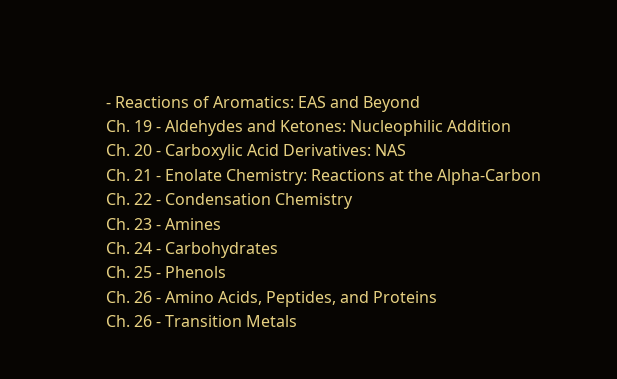- Reactions of Aromatics: EAS and Beyond
Ch. 19 - Aldehydes and Ketones: Nucleophilic Addition
Ch. 20 - Carboxylic Acid Derivatives: NAS
Ch. 21 - Enolate Chemistry: Reactions at the Alpha-Carbon
Ch. 22 - Condensation Chemistry
Ch. 23 - Amines
Ch. 24 - Carbohydrates
Ch. 25 - Phenols
Ch. 26 - Amino Acids, Peptides, and Proteins
Ch. 26 - Transition Metals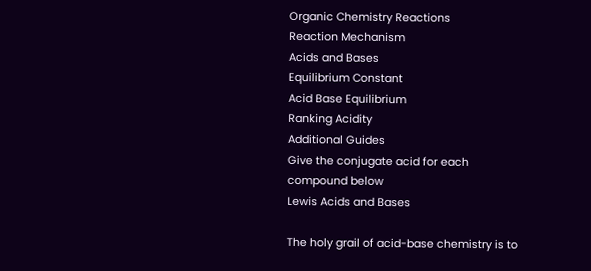Organic Chemistry Reactions
Reaction Mechanism
Acids and Bases
Equilibrium Constant
Acid Base Equilibrium
Ranking Acidity
Additional Guides
Give the conjugate acid for each compound below
Lewis Acids and Bases

The holy grail of acid-base chemistry is to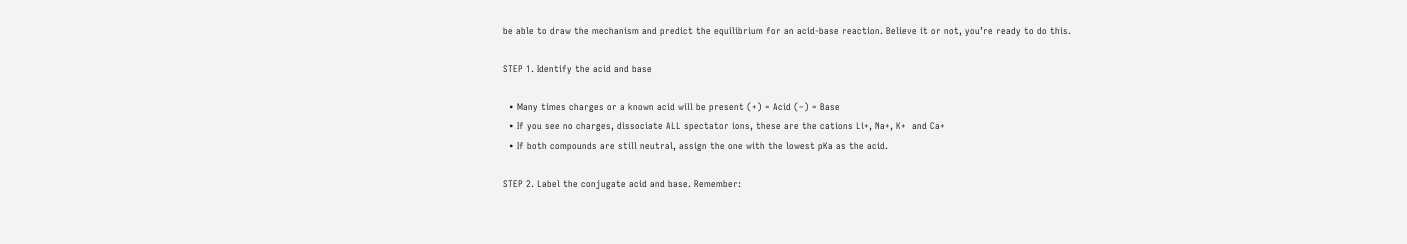be able to draw the mechanism and predict the equilibrium for an acid-base reaction. Believe it or not, you’re ready to do this.

STEP 1. Identify the acid and base

  • Many times charges or a known acid will be present (+) = Acid (–) = Base
  • If you see no charges, dissociate ALL spectator ions, these are the cations Li+, Na+, K+  and Ca+
  • If both compounds are still neutral, assign the one with the lowest pKa as the acid.

STEP 2. Label the conjugate acid and base. Remember: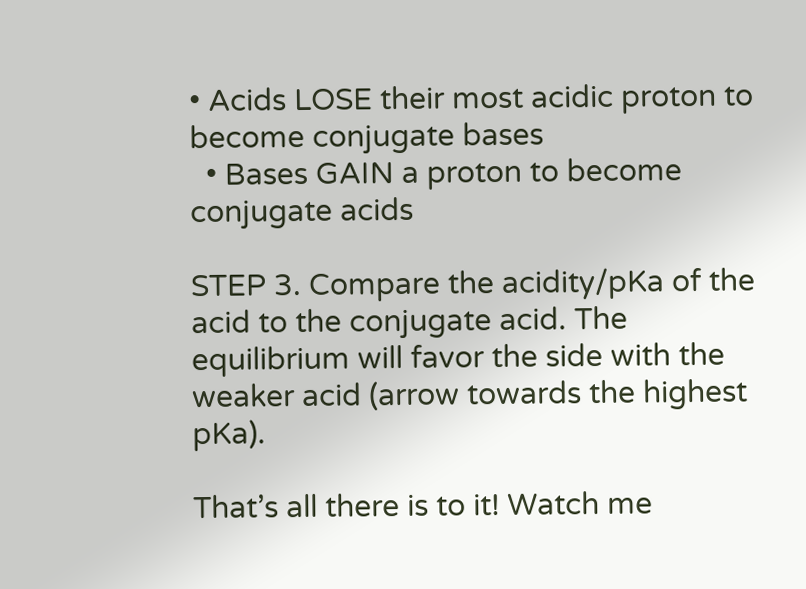• Acids LOSE their most acidic proton to become conjugate bases
  • Bases GAIN a proton to become conjugate acids

STEP 3. Compare the acidity/pKa of the acid to the conjugate acid. The equilibrium will favor the side with the weaker acid (arrow towards the highest pKa).

That’s all there is to it! Watch me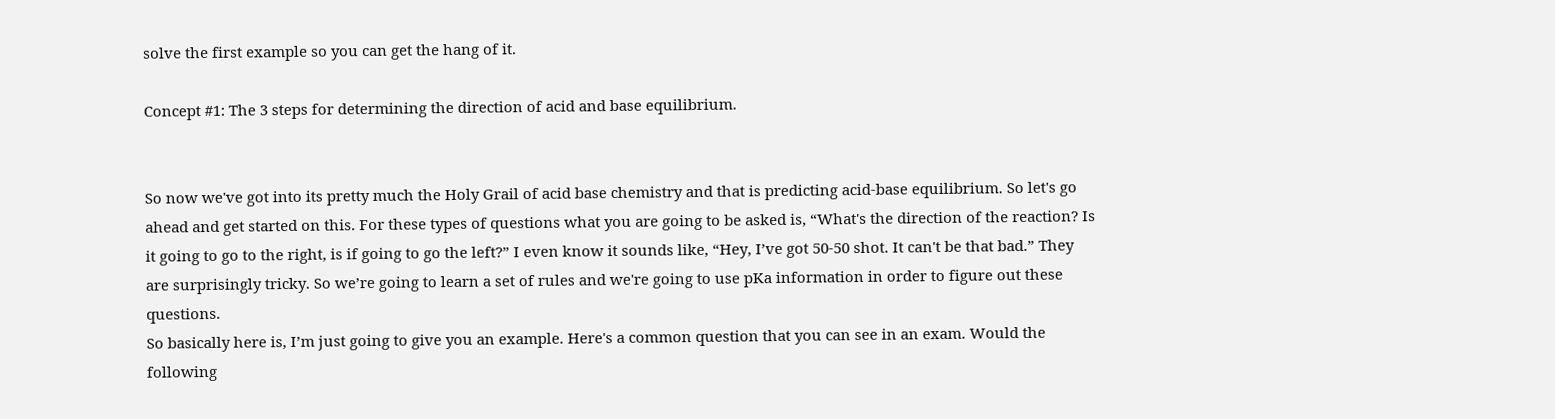solve the first example so you can get the hang of it.

Concept #1: The 3 steps for determining the direction of acid and base equilibrium.


So now we've got into its pretty much the Holy Grail of acid base chemistry and that is predicting acid-base equilibrium. So let's go ahead and get started on this. For these types of questions what you are going to be asked is, “What's the direction of the reaction? Is it going to go to the right, is if going to go the left?” I even know it sounds like, “Hey, I’ve got 50-50 shot. It can't be that bad.” They are surprisingly tricky. So we’re going to learn a set of rules and we're going to use pKa information in order to figure out these questions.
So basically here is, I’m just going to give you an example. Here's a common question that you can see in an exam. Would the following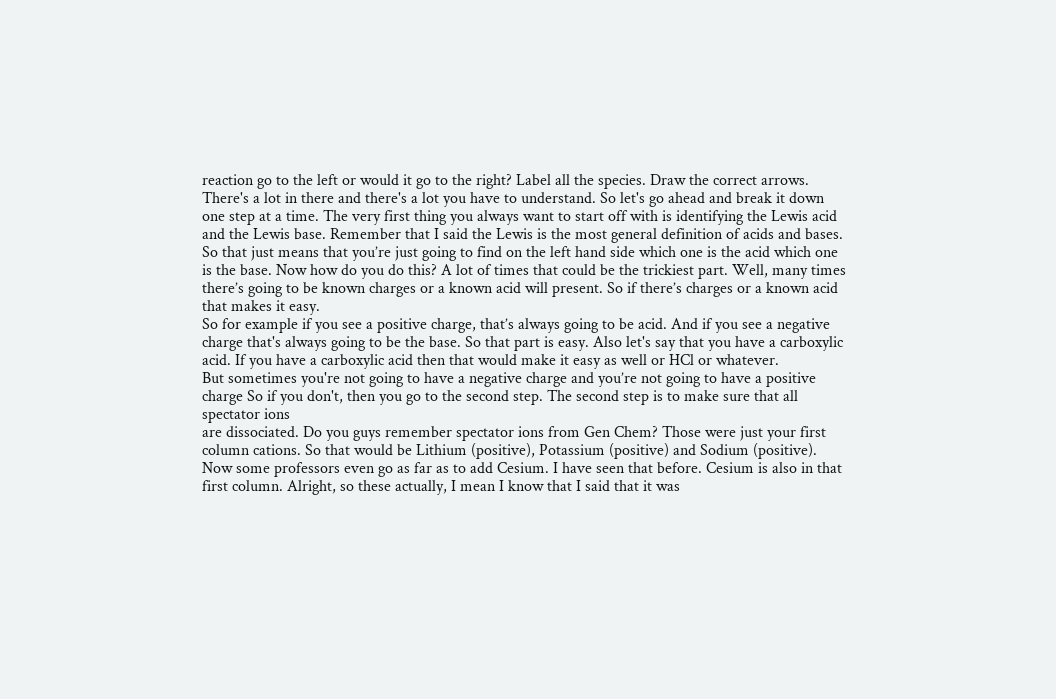reaction go to the left or would it go to the right? Label all the species. Draw the correct arrows. There's a lot in there and there's a lot you have to understand. So let's go ahead and break it down one step at a time. The very first thing you always want to start off with is identifying the Lewis acid and the Lewis base. Remember that I said the Lewis is the most general definition of acids and bases. So that just means that you’re just going to find on the left hand side which one is the acid which one is the base. Now how do you do this? A lot of times that could be the trickiest part. Well, many times there’s going to be known charges or a known acid will present. So if there’s charges or a known acid that makes it easy.
So for example if you see a positive charge, that’s always going to be acid. And if you see a negative charge that's always going to be the base. So that part is easy. Also let's say that you have a carboxylic acid. If you have a carboxylic acid then that would make it easy as well or HCl or whatever.
But sometimes you're not going to have a negative charge and you’re not going to have a positive charge So if you don't, then you go to the second step. The second step is to make sure that all spectator ions
are dissociated. Do you guys remember spectator ions from Gen Chem? Those were just your first column cations. So that would be Lithium (positive), Potassium (positive) and Sodium (positive). Now some professors even go as far as to add Cesium. I have seen that before. Cesium is also in that first column. Alright, so these actually, I mean I know that I said that it was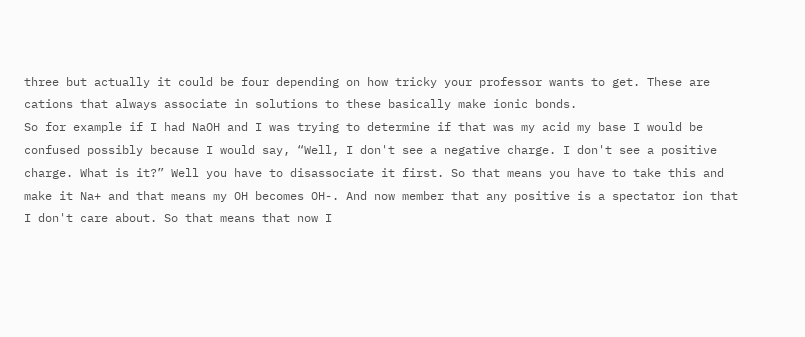three but actually it could be four depending on how tricky your professor wants to get. These are cations that always associate in solutions to these basically make ionic bonds.
So for example if I had NaOH and I was trying to determine if that was my acid my base I would be confused possibly because I would say, “Well, I don't see a negative charge. I don't see a positive charge. What is it?” Well you have to disassociate it first. So that means you have to take this and make it Na+ and that means my OH becomes OH-. And now member that any positive is a spectator ion that I don't care about. So that means that now I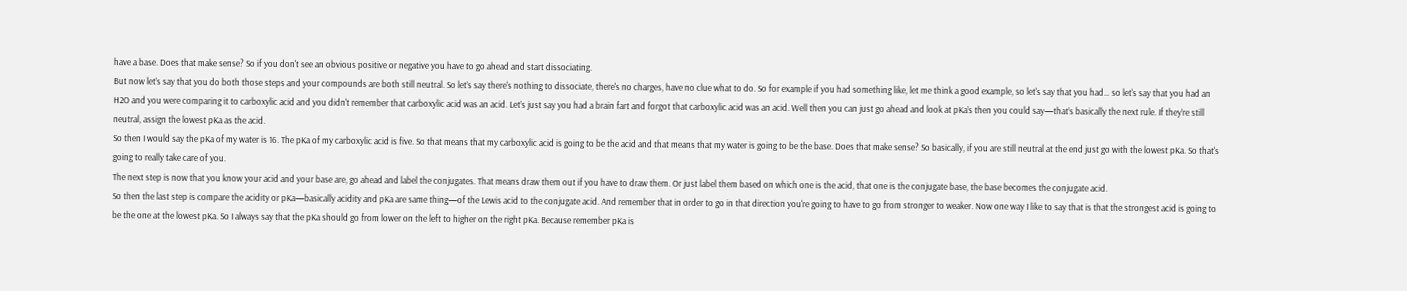have a base. Does that make sense? So if you don't see an obvious positive or negative you have to go ahead and start dissociating.
But now let’s say that you do both those steps and your compounds are both still neutral. So let’s say there's nothing to dissociate, there's no charges, have no clue what to do. So for example if you had something like, let me think a good example, so let's say that you had… so let's say that you had an H2O and you were comparing it to carboxylic acid and you didn't remember that carboxylic acid was an acid. Let’s just say you had a brain fart and forgot that carboxylic acid was an acid. Well then you can just go ahead and look at pKa’s then you could say—that’s basically the next rule. If they’re still neutral, assign the lowest pKa as the acid.
So then I would say the pKa of my water is 16. The pKa of my carboxylic acid is five. So that means that my carboxylic acid is going to be the acid and that means that my water is going to be the base. Does that make sense? So basically, if you are still neutral at the end just go with the lowest pKa. So that's going to really take care of you.
The next step is now that you know your acid and your base are, go ahead and label the conjugates. That means draw them out if you have to draw them. Or just label them based on which one is the acid, that one is the conjugate base, the base becomes the conjugate acid.
So then the last step is compare the acidity or pKa—basically acidity and pKa are same thing—of the Lewis acid to the conjugate acid. And remember that in order to go in that direction you're going to have to go from stronger to weaker. Now one way I like to say that is that the strongest acid is going to be the one at the lowest pKa. So I always say that the pKa should go from lower on the left to higher on the right pKa. Because remember pKa is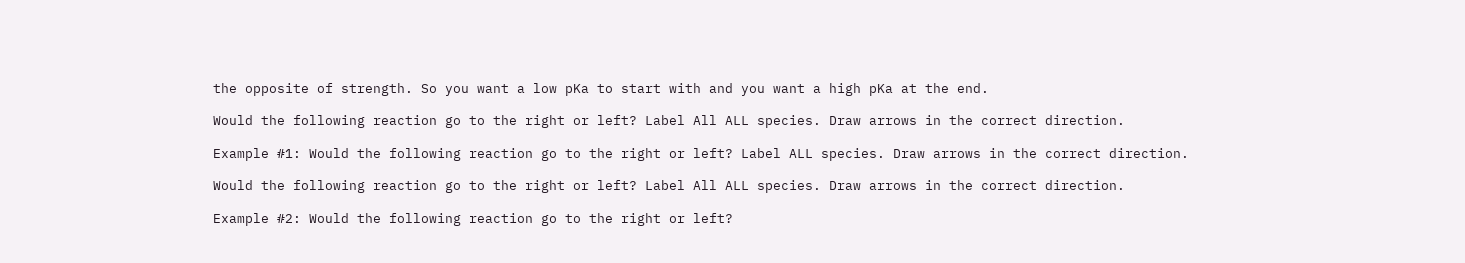the opposite of strength. So you want a low pKa to start with and you want a high pKa at the end.

Would the following reaction go to the right or left? Label All ALL species. Draw arrows in the correct direction.

Example #1: Would the following reaction go to the right or left? Label ALL species. Draw arrows in the correct direction.

Would the following reaction go to the right or left? Label All ALL species. Draw arrows in the correct direction.

Example #2: Would the following reaction go to the right or left?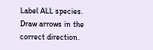Label ALL species. Draw arrows in the correct direction.